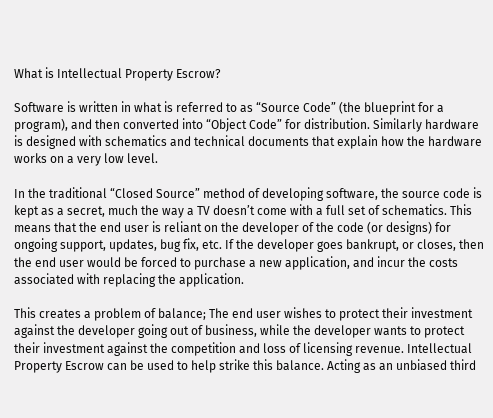What is Intellectual Property Escrow?

Software is written in what is referred to as “Source Code” (the blueprint for a program), and then converted into “Object Code” for distribution. Similarly hardware is designed with schematics and technical documents that explain how the hardware works on a very low level.

In the traditional “Closed Source” method of developing software, the source code is kept as a secret, much the way a TV doesn’t come with a full set of schematics. This means that the end user is reliant on the developer of the code (or designs) for ongoing support, updates, bug fix, etc. If the developer goes bankrupt, or closes, then the end user would be forced to purchase a new application, and incur the costs associated with replacing the application.

This creates a problem of balance; The end user wishes to protect their investment against the developer going out of business, while the developer wants to protect their investment against the competition and loss of licensing revenue. Intellectual Property Escrow can be used to help strike this balance. Acting as an unbiased third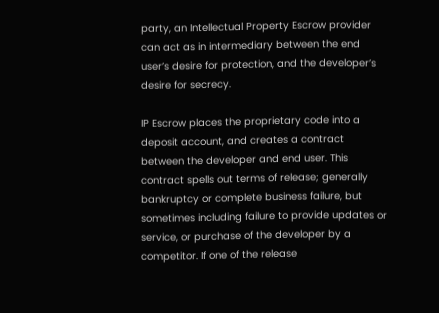party, an Intellectual Property Escrow provider can act as in intermediary between the end user’s desire for protection, and the developer’s desire for secrecy.

IP Escrow places the proprietary code into a deposit account, and creates a contract between the developer and end user. This contract spells out terms of release; generally bankruptcy or complete business failure, but sometimes including failure to provide updates or service, or purchase of the developer by a competitor. If one of the release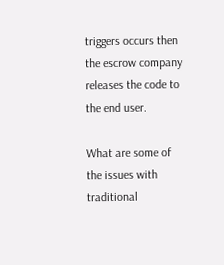triggers occurs then the escrow company releases the code to the end user.

What are some of the issues with traditional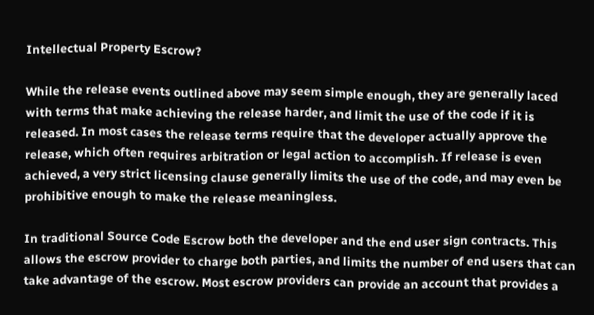Intellectual Property Escrow?

While the release events outlined above may seem simple enough, they are generally laced with terms that make achieving the release harder, and limit the use of the code if it is released. In most cases the release terms require that the developer actually approve the release, which often requires arbitration or legal action to accomplish. If release is even achieved, a very strict licensing clause generally limits the use of the code, and may even be prohibitive enough to make the release meaningless.

In traditional Source Code Escrow both the developer and the end user sign contracts. This allows the escrow provider to charge both parties, and limits the number of end users that can take advantage of the escrow. Most escrow providers can provide an account that provides a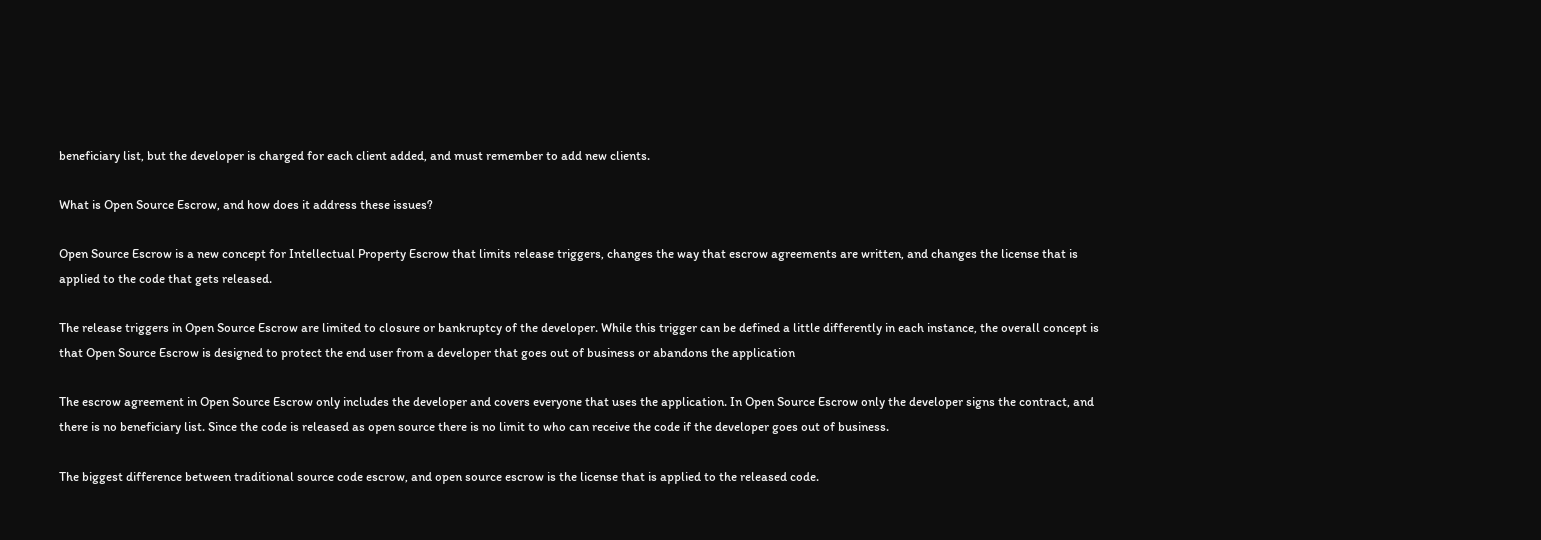beneficiary list, but the developer is charged for each client added, and must remember to add new clients.

What is Open Source Escrow, and how does it address these issues?

Open Source Escrow is a new concept for Intellectual Property Escrow that limits release triggers, changes the way that escrow agreements are written, and changes the license that is applied to the code that gets released.

The release triggers in Open Source Escrow are limited to closure or bankruptcy of the developer. While this trigger can be defined a little differently in each instance, the overall concept is that Open Source Escrow is designed to protect the end user from a developer that goes out of business or abandons the application

The escrow agreement in Open Source Escrow only includes the developer and covers everyone that uses the application. In Open Source Escrow only the developer signs the contract, and there is no beneficiary list. Since the code is released as open source there is no limit to who can receive the code if the developer goes out of business.

The biggest difference between traditional source code escrow, and open source escrow is the license that is applied to the released code.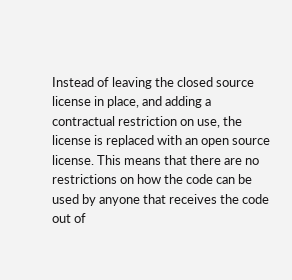Instead of leaving the closed source license in place, and adding a contractual restriction on use, the license is replaced with an open source license. This means that there are no restrictions on how the code can be used by anyone that receives the code out of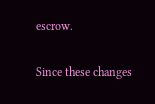escrow.

Since these changes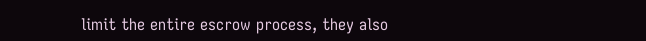limit the entire escrow process, they also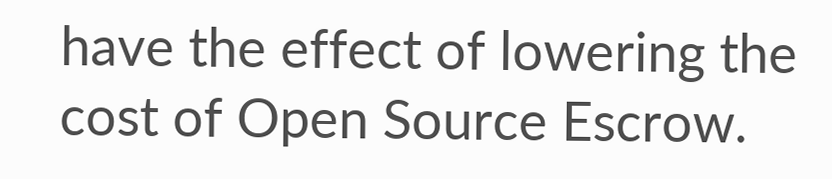have the effect of lowering the cost of Open Source Escrow.